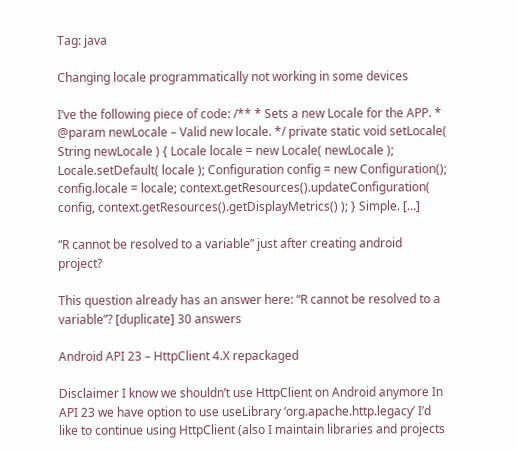Tag: java

Changing locale programmatically not working in some devices

I’ve the following piece of code: /** * Sets a new Locale for the APP. * @param newLocale – Valid new locale. */ private static void setLocale( String newLocale ) { Locale locale = new Locale( newLocale ); Locale.setDefault( locale ); Configuration config = new Configuration(); config.locale = locale; context.getResources().updateConfiguration( config, context.getResources().getDisplayMetrics() ); } Simple. […]

“R cannot be resolved to a variable” just after creating android project?

This question already has an answer here: “R cannot be resolved to a variable”? [duplicate] 30 answers

Android API 23 – HttpClient 4.X repackaged

Disclaimer I know we shouldn’t use HttpClient on Android anymore In API 23 we have option to use useLibrary ‘org.apache.http.legacy’ I’d like to continue using HttpClient (also I maintain libraries and projects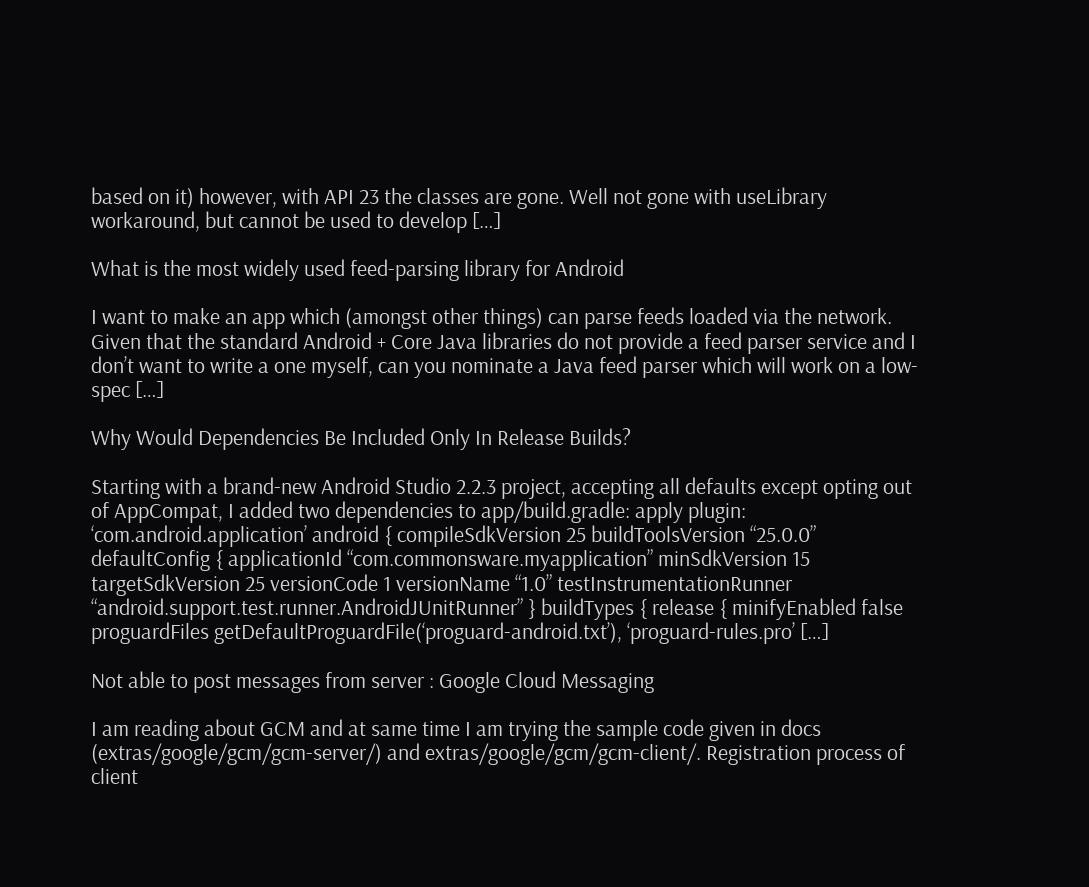based on it) however, with API 23 the classes are gone. Well not gone with useLibrary workaround, but cannot be used to develop […]

What is the most widely used feed-parsing library for Android

I want to make an app which (amongst other things) can parse feeds loaded via the network. Given that the standard Android + Core Java libraries do not provide a feed parser service and I don’t want to write a one myself, can you nominate a Java feed parser which will work on a low-spec […]

Why Would Dependencies Be Included Only In Release Builds?

Starting with a brand-new Android Studio 2.2.3 project, accepting all defaults except opting out of AppCompat, I added two dependencies to app/build.gradle: apply plugin: ‘com.android.application’ android { compileSdkVersion 25 buildToolsVersion “25.0.0” defaultConfig { applicationId “com.commonsware.myapplication” minSdkVersion 15 targetSdkVersion 25 versionCode 1 versionName “1.0” testInstrumentationRunner “android.support.test.runner.AndroidJUnitRunner” } buildTypes { release { minifyEnabled false proguardFiles getDefaultProguardFile(‘proguard-android.txt’), ‘proguard-rules.pro’ […]

Not able to post messages from server : Google Cloud Messaging

I am reading about GCM and at same time I am trying the sample code given in docs (extras/google/gcm/gcm-server/) and extras/google/gcm/gcm-client/. Registration process of client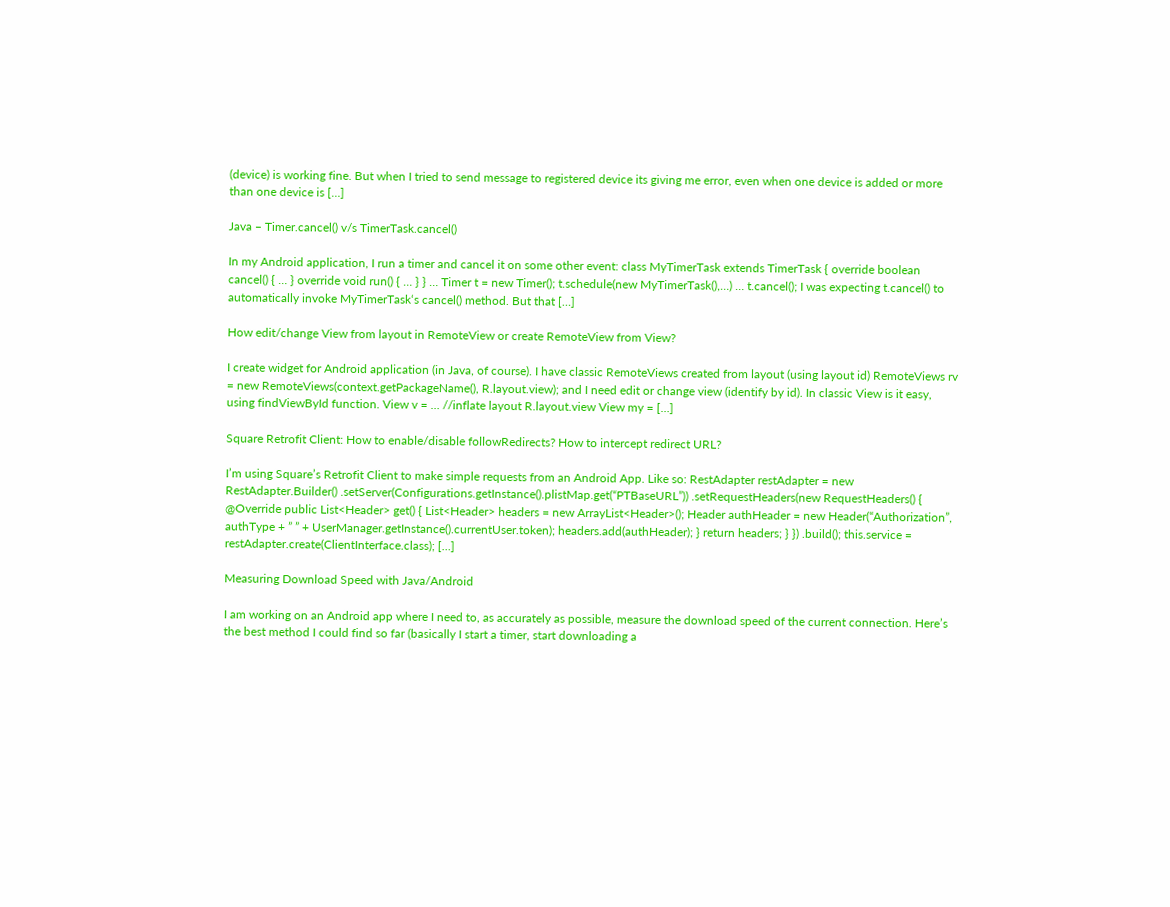(device) is working fine. But when I tried to send message to registered device its giving me error, even when one device is added or more than one device is […]

Java – Timer.cancel() v/s TimerTask.cancel()

In my Android application, I run a timer and cancel it on some other event: class MyTimerTask extends TimerTask { override boolean cancel() { … } override void run() { … } } … Timer t = new Timer(); t.schedule(new MyTimerTask(),…) … t.cancel(); I was expecting t.cancel() to automatically invoke MyTimerTask‘s cancel() method. But that […]

How edit/change View from layout in RemoteView or create RemoteView from View?

I create widget for Android application (in Java, of course). I have classic RemoteViews created from layout (using layout id) RemoteViews rv = new RemoteViews(context.getPackageName(), R.layout.view); and I need edit or change view (identify by id). In classic View is it easy, using findViewById function. View v = … //inflate layout R.layout.view View my = […]

Square Retrofit Client: How to enable/disable followRedirects? How to intercept redirect URL?

I’m using Square’s Retrofit Client to make simple requests from an Android App. Like so: RestAdapter restAdapter = new RestAdapter.Builder() .setServer(Configurations.getInstance().plistMap.get(“PTBaseURL”)) .setRequestHeaders(new RequestHeaders() { @Override public List<Header> get() { List<Header> headers = new ArrayList<Header>(); Header authHeader = new Header(“Authorization”, authType + ” ” + UserManager.getInstance().currentUser.token); headers.add(authHeader); } return headers; } }) .build(); this.service = restAdapter.create(ClientInterface.class); […]

Measuring Download Speed with Java/Android

I am working on an Android app where I need to, as accurately as possible, measure the download speed of the current connection. Here’s the best method I could find so far (basically I start a timer, start downloading a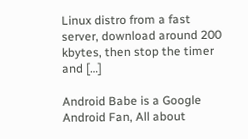Linux distro from a fast server, download around 200 kbytes, then stop the timer and […]

Android Babe is a Google Android Fan, All about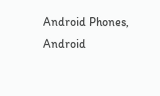Android Phones, Android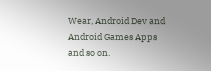Wear, Android Dev and Android Games Apps and so on.